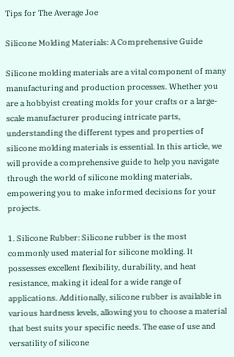Tips for The Average Joe

Silicone Molding Materials: A Comprehensive Guide

Silicone molding materials are a vital component of many manufacturing and production processes. Whether you are a hobbyist creating molds for your crafts or a large-scale manufacturer producing intricate parts, understanding the different types and properties of silicone molding materials is essential. In this article, we will provide a comprehensive guide to help you navigate through the world of silicone molding materials, empowering you to make informed decisions for your projects.

1. Silicone Rubber: Silicone rubber is the most commonly used material for silicone molding. It possesses excellent flexibility, durability, and heat resistance, making it ideal for a wide range of applications. Additionally, silicone rubber is available in various hardness levels, allowing you to choose a material that best suits your specific needs. The ease of use and versatility of silicone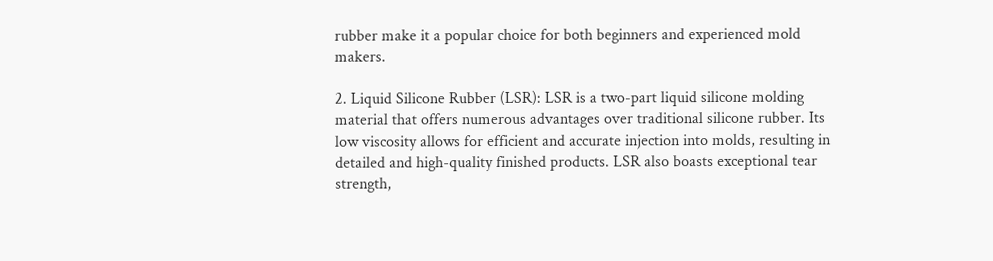rubber make it a popular choice for both beginners and experienced mold makers.

2. Liquid Silicone Rubber (LSR): LSR is a two-part liquid silicone molding material that offers numerous advantages over traditional silicone rubber. Its low viscosity allows for efficient and accurate injection into molds, resulting in detailed and high-quality finished products. LSR also boasts exceptional tear strength,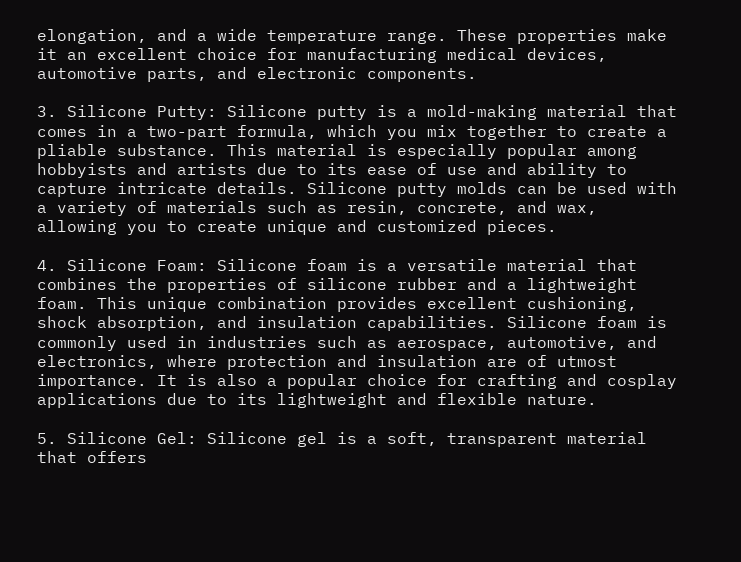elongation, and a wide temperature range. These properties make it an excellent choice for manufacturing medical devices, automotive parts, and electronic components.

3. Silicone Putty: Silicone putty is a mold-making material that comes in a two-part formula, which you mix together to create a pliable substance. This material is especially popular among hobbyists and artists due to its ease of use and ability to capture intricate details. Silicone putty molds can be used with a variety of materials such as resin, concrete, and wax, allowing you to create unique and customized pieces.

4. Silicone Foam: Silicone foam is a versatile material that combines the properties of silicone rubber and a lightweight foam. This unique combination provides excellent cushioning, shock absorption, and insulation capabilities. Silicone foam is commonly used in industries such as aerospace, automotive, and electronics, where protection and insulation are of utmost importance. It is also a popular choice for crafting and cosplay applications due to its lightweight and flexible nature.

5. Silicone Gel: Silicone gel is a soft, transparent material that offers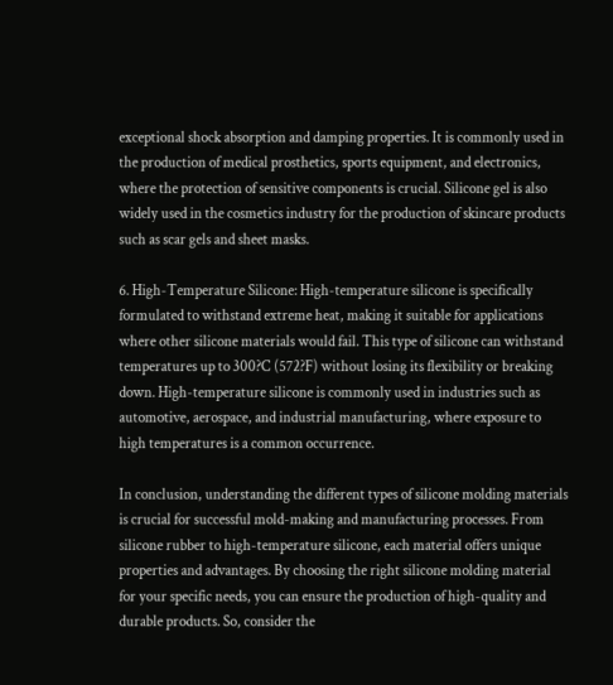exceptional shock absorption and damping properties. It is commonly used in the production of medical prosthetics, sports equipment, and electronics, where the protection of sensitive components is crucial. Silicone gel is also widely used in the cosmetics industry for the production of skincare products such as scar gels and sheet masks.

6. High-Temperature Silicone: High-temperature silicone is specifically formulated to withstand extreme heat, making it suitable for applications where other silicone materials would fail. This type of silicone can withstand temperatures up to 300?C (572?F) without losing its flexibility or breaking down. High-temperature silicone is commonly used in industries such as automotive, aerospace, and industrial manufacturing, where exposure to high temperatures is a common occurrence.

In conclusion, understanding the different types of silicone molding materials is crucial for successful mold-making and manufacturing processes. From silicone rubber to high-temperature silicone, each material offers unique properties and advantages. By choosing the right silicone molding material for your specific needs, you can ensure the production of high-quality and durable products. So, consider the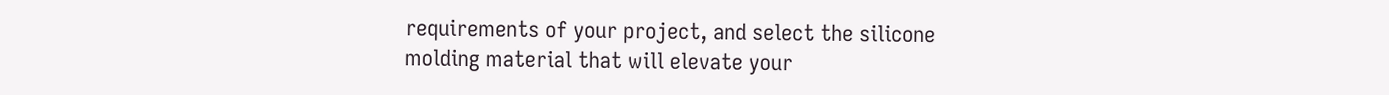requirements of your project, and select the silicone molding material that will elevate your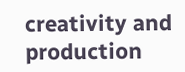creativity and production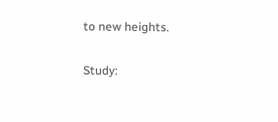to new heights.

Study: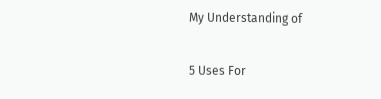My Understanding of

5 Uses For